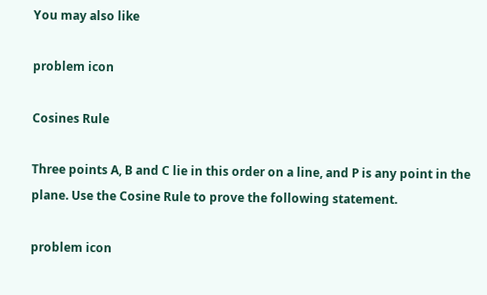You may also like

problem icon

Cosines Rule

Three points A, B and C lie in this order on a line, and P is any point in the plane. Use the Cosine Rule to prove the following statement.

problem icon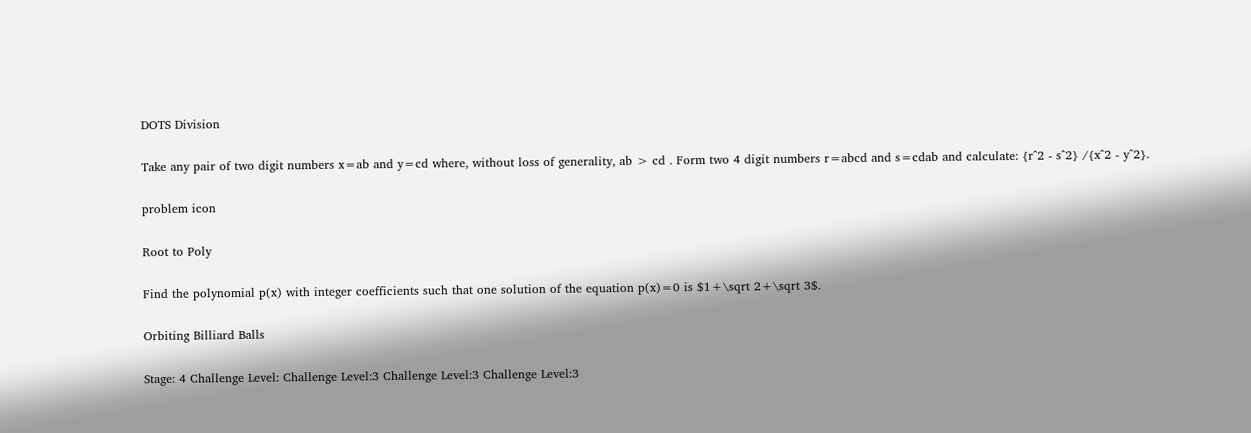DOTS Division

Take any pair of two digit numbers x=ab and y=cd where, without loss of generality, ab > cd . Form two 4 digit numbers r=abcd and s=cdab and calculate: {r^2 - s^2} /{x^2 - y^2}.

problem icon

Root to Poly

Find the polynomial p(x) with integer coefficients such that one solution of the equation p(x)=0 is $1+\sqrt 2+\sqrt 3$.

Orbiting Billiard Balls

Stage: 4 Challenge Level: Challenge Level:3 Challenge Level:3 Challenge Level:3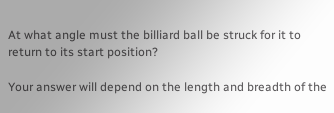At what angle must the billiard ball be struck for it to return to its start position?

Your answer will depend on the length and breadth of the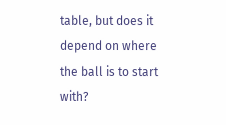table, but does it depend on where the ball is to start with?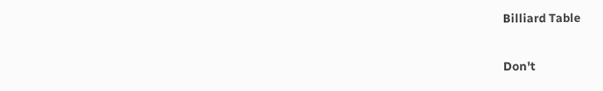Billiard Table

Don't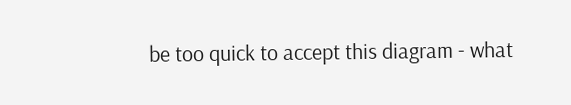be too quick to accept this diagram - what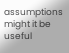assumptions might it be useful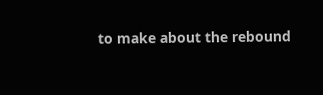to make about the rebound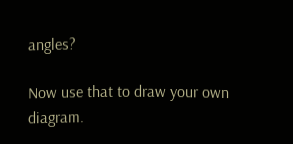angles?

Now use that to draw your own diagram.